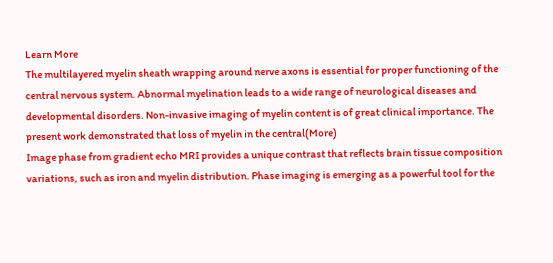Learn More
The multilayered myelin sheath wrapping around nerve axons is essential for proper functioning of the central nervous system. Abnormal myelination leads to a wide range of neurological diseases and developmental disorders. Non-invasive imaging of myelin content is of great clinical importance. The present work demonstrated that loss of myelin in the central(More)
Image phase from gradient echo MRI provides a unique contrast that reflects brain tissue composition variations, such as iron and myelin distribution. Phase imaging is emerging as a powerful tool for the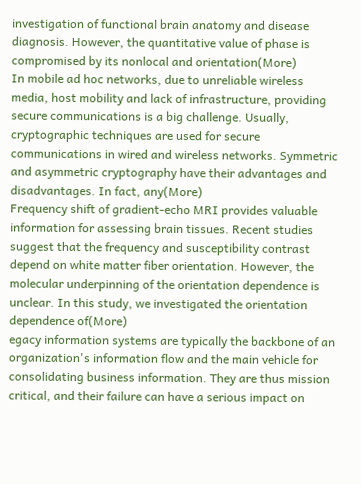investigation of functional brain anatomy and disease diagnosis. However, the quantitative value of phase is compromised by its nonlocal and orientation(More)
In mobile ad hoc networks, due to unreliable wireless media, host mobility and lack of infrastructure, providing secure communications is a big challenge. Usually, cryptographic techniques are used for secure communications in wired and wireless networks. Symmetric and asymmetric cryptography have their advantages and disadvantages. In fact, any(More)
Frequency shift of gradient-echo MRI provides valuable information for assessing brain tissues. Recent studies suggest that the frequency and susceptibility contrast depend on white matter fiber orientation. However, the molecular underpinning of the orientation dependence is unclear. In this study, we investigated the orientation dependence of(More)
egacy information systems are typically the backbone of an organization's information flow and the main vehicle for consolidating business information. They are thus mission critical, and their failure can have a serious impact on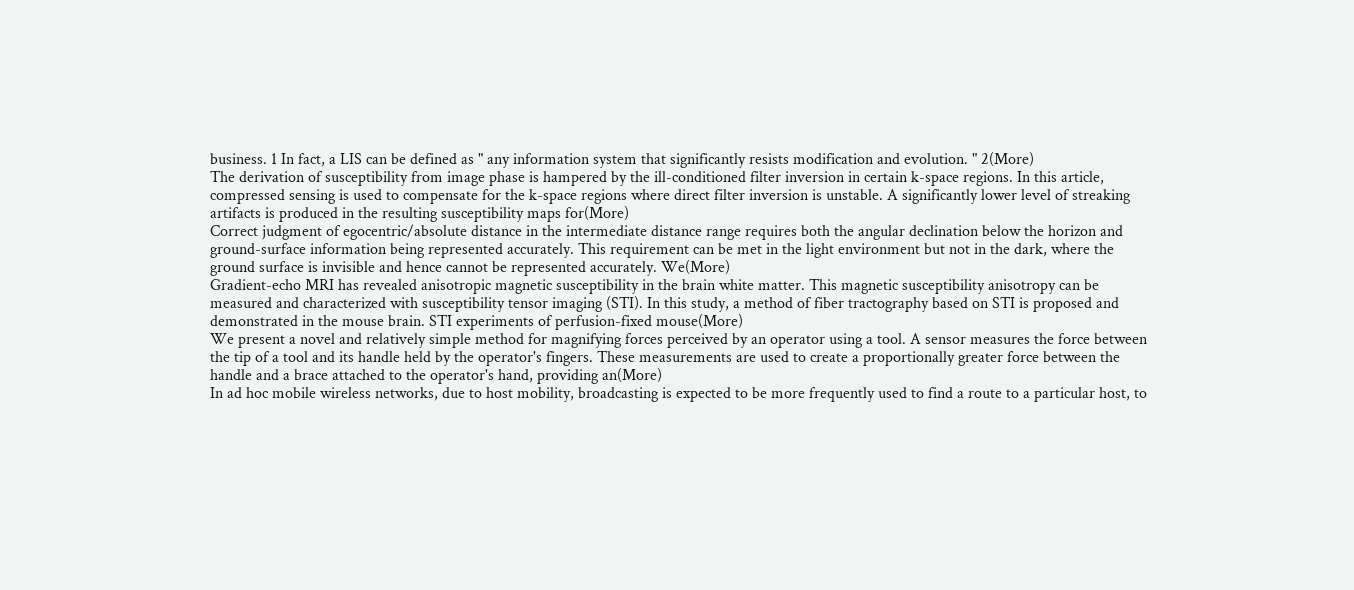business. 1 In fact, a LIS can be defined as " any information system that significantly resists modification and evolution. " 2(More)
The derivation of susceptibility from image phase is hampered by the ill-conditioned filter inversion in certain k-space regions. In this article, compressed sensing is used to compensate for the k-space regions where direct filter inversion is unstable. A significantly lower level of streaking artifacts is produced in the resulting susceptibility maps for(More)
Correct judgment of egocentric/absolute distance in the intermediate distance range requires both the angular declination below the horizon and ground-surface information being represented accurately. This requirement can be met in the light environment but not in the dark, where the ground surface is invisible and hence cannot be represented accurately. We(More)
Gradient-echo MRI has revealed anisotropic magnetic susceptibility in the brain white matter. This magnetic susceptibility anisotropy can be measured and characterized with susceptibility tensor imaging (STI). In this study, a method of fiber tractography based on STI is proposed and demonstrated in the mouse brain. STI experiments of perfusion-fixed mouse(More)
We present a novel and relatively simple method for magnifying forces perceived by an operator using a tool. A sensor measures the force between the tip of a tool and its handle held by the operator's fingers. These measurements are used to create a proportionally greater force between the handle and a brace attached to the operator's hand, providing an(More)
In ad hoc mobile wireless networks, due to host mobility, broadcasting is expected to be more frequently used to find a route to a particular host, to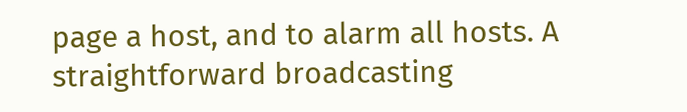page a host, and to alarm all hosts. A straightforward broadcasting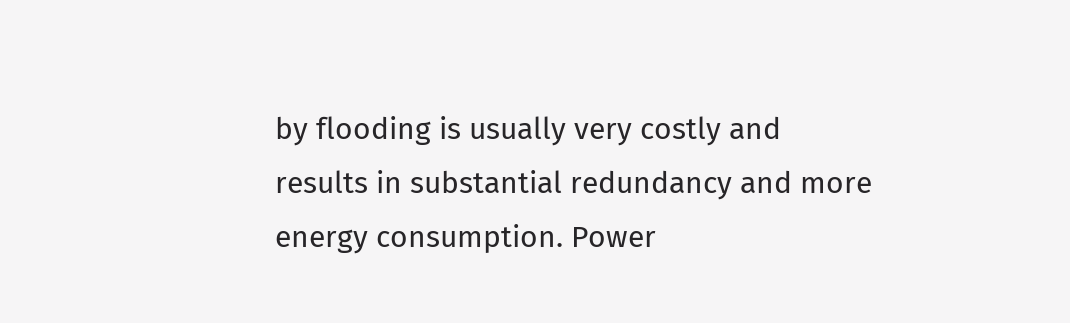by flooding is usually very costly and results in substantial redundancy and more energy consumption. Power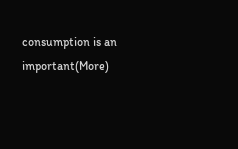consumption is an important(More)